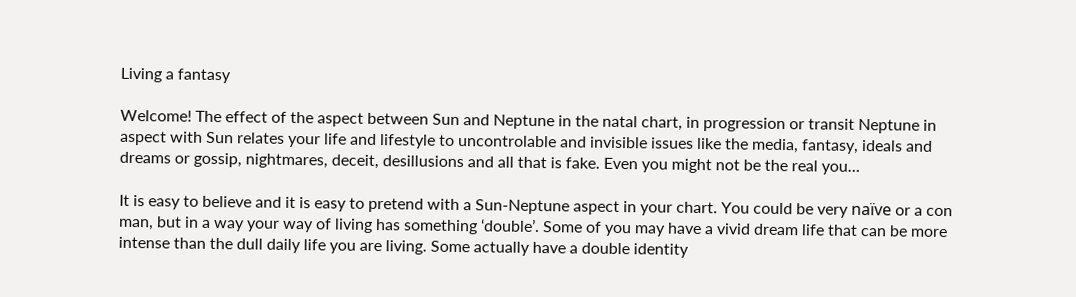Living a fantasy

Welcome! The effect of the aspect between Sun and Neptune in the natal chart, in progression or transit Neptune in aspect with Sun relates your life and lifestyle to uncontrolable and invisible issues like the media, fantasy, ideals and dreams or gossip, nightmares, deceit, desillusions and all that is fake. Even you might not be the real you…

It is easy to believe and it is easy to pretend with a Sun-Neptune aspect in your chart. You could be very naïve or a con man, but in a way your way of living has something ‘double’. Some of you may have a vivid dream life that can be more intense than the dull daily life you are living. Some actually have a double identity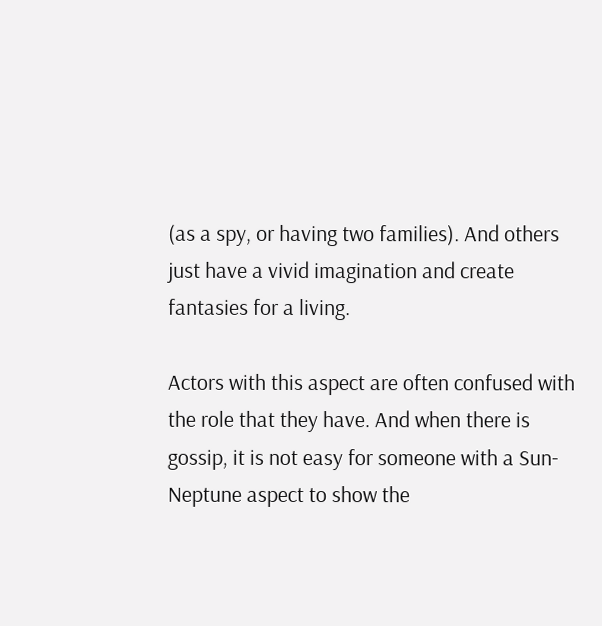(as a spy, or having two families). And others just have a vivid imagination and create fantasies for a living.

Actors with this aspect are often confused with the role that they have. And when there is gossip, it is not easy for someone with a Sun-Neptune aspect to show the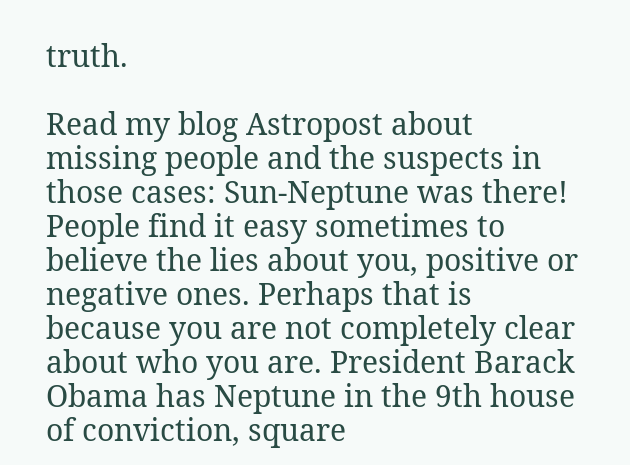truth.

Read my blog Astropost about missing people and the suspects in those cases: Sun-Neptune was there! People find it easy sometimes to believe the lies about you, positive or negative ones. Perhaps that is because you are not completely clear about who you are. President Barack Obama has Neptune in the 9th house of conviction, square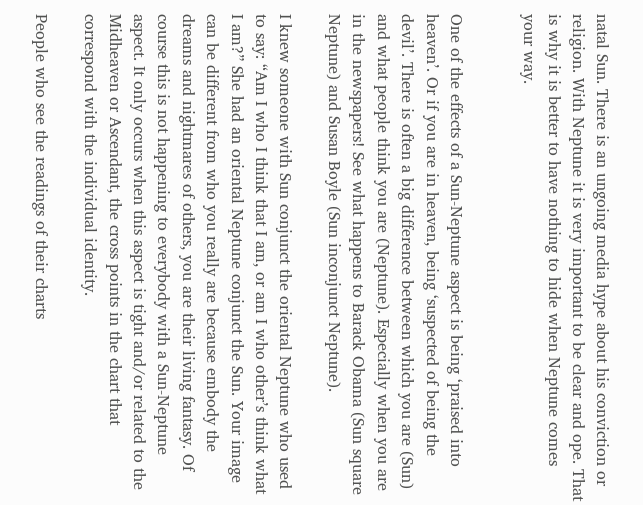natal Sun. There is an ungoing media hype about his conviction or religion. With Neptune it is very important to be clear and ope. That is why it is better to have nothing to hide when Neptune comes your way.


One of the effects of a Sun-Neptune aspect is being ‘praised into heaven’. Or if you are in heaven, being ‘suspected of being the devil’. There is often a big difference between which you are (Sun) and what people think you are (Neptune). Especially when you are in the newspapers! See what happens to Barack Obama (Sun square Neptune) and Susan Boyle (Sun inconjunct Neptune).

I knew someone with Sun conjunct the oriental Neptune who used to say: “Am I who I think that I am, or am I who other’s think what I am?” She had an oriental Neptune conjunct the Sun. Your image can be different from who you really are because embody the dreams and nightmares of others, you are their living fantasy. Of course this is not happening to everybody with a Sun-Neptune aspect. It only occurs when this aspect is tight and/or related to the Midheaven or Ascendant, the cross points in the chart that correspond with the individual identity.

People who see the readings of their charts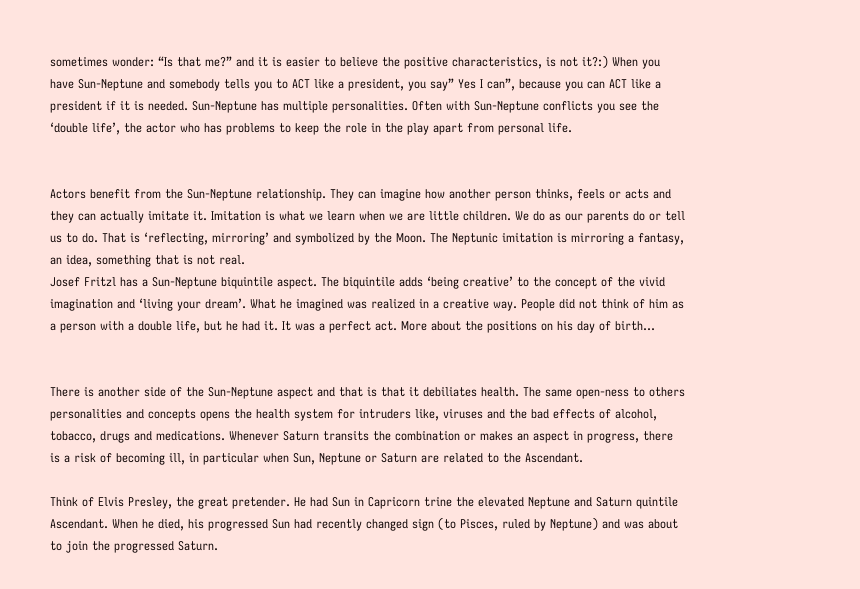sometimes wonder: “Is that me?” and it is easier to believe the positive characteristics, is not it?:) When you have Sun-Neptune and somebody tells you to ACT like a president, you say” Yes I can”, because you can ACT like a president if it is needed. Sun-Neptune has multiple personalities. Often with Sun-Neptune conflicts you see the ‘double life’, the actor who has problems to keep the role in the play apart from personal life.


Actors benefit from the Sun-Neptune relationship. They can imagine how another person thinks, feels or acts and they can actually imitate it. Imitation is what we learn when we are little children. We do as our parents do or tell us to do. That is ‘reflecting, mirroring’ and symbolized by the Moon. The Neptunic imitation is mirroring a fantasy, an idea, something that is not real.
Josef Fritzl has a Sun-Neptune biquintile aspect. The biquintile adds ‘being creative’ to the concept of the vivid imagination and ‘living your dream’. What he imagined was realized in a creative way. People did not think of him as a person with a double life, but he had it. It was a perfect act. More about the positions on his day of birth…


There is another side of the Sun-Neptune aspect and that is that it debiliates health. The same open-ness to others personalities and concepts opens the health system for intruders like, viruses and the bad effects of alcohol, tobacco, drugs and medications. Whenever Saturn transits the combination or makes an aspect in progress, there is a risk of becoming ill, in particular when Sun, Neptune or Saturn are related to the Ascendant.

Think of Elvis Presley, the great pretender. He had Sun in Capricorn trine the elevated Neptune and Saturn quintile Ascendant. When he died, his progressed Sun had recently changed sign (to Pisces, ruled by Neptune) and was about to join the progressed Saturn.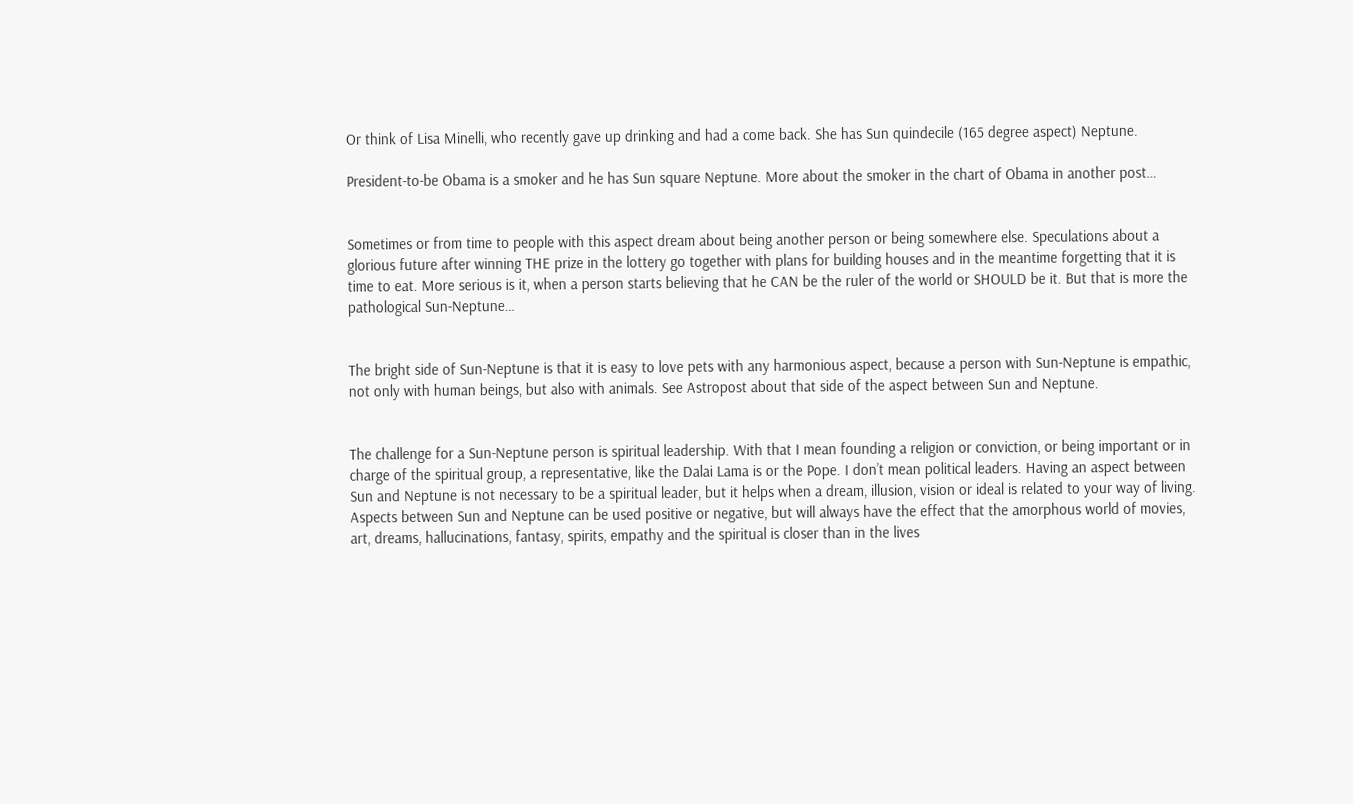Or think of Lisa Minelli, who recently gave up drinking and had a come back. She has Sun quindecile (165 degree aspect) Neptune.

President-to-be Obama is a smoker and he has Sun square Neptune. More about the smoker in the chart of Obama in another post…


Sometimes or from time to people with this aspect dream about being another person or being somewhere else. Speculations about a glorious future after winning THE prize in the lottery go together with plans for building houses and in the meantime forgetting that it is time to eat. More serious is it, when a person starts believing that he CAN be the ruler of the world or SHOULD be it. But that is more the pathological Sun-Neptune…


The bright side of Sun-Neptune is that it is easy to love pets with any harmonious aspect, because a person with Sun-Neptune is empathic, not only with human beings, but also with animals. See Astropost about that side of the aspect between Sun and Neptune.


The challenge for a Sun-Neptune person is spiritual leadership. With that I mean founding a religion or conviction, or being important or in charge of the spiritual group, a representative, like the Dalai Lama is or the Pope. I don’t mean political leaders. Having an aspect between Sun and Neptune is not necessary to be a spiritual leader, but it helps when a dream, illusion, vision or ideal is related to your way of living. Aspects between Sun and Neptune can be used positive or negative, but will always have the effect that the amorphous world of movies, art, dreams, hallucinations, fantasy, spirits, empathy and the spiritual is closer than in the lives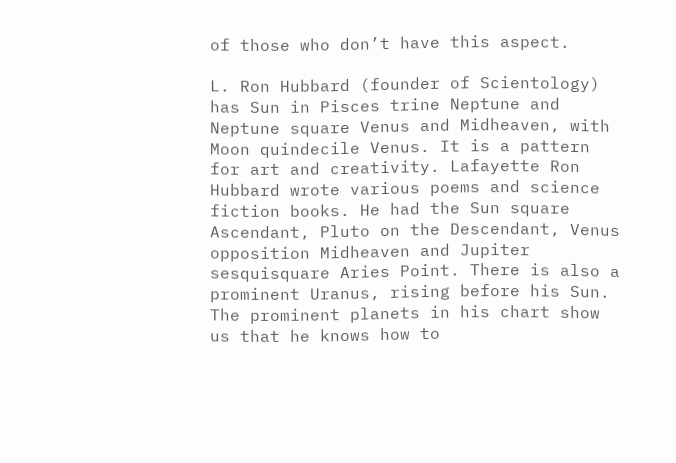of those who don’t have this aspect.

L. Ron Hubbard (founder of Scientology) has Sun in Pisces trine Neptune and Neptune square Venus and Midheaven, with Moon quindecile Venus. It is a pattern for art and creativity. Lafayette Ron Hubbard wrote various poems and science fiction books. He had the Sun square Ascendant, Pluto on the Descendant, Venus opposition Midheaven and Jupiter sesquisquare Aries Point. There is also a prominent Uranus, rising before his Sun. The prominent planets in his chart show us that he knows how to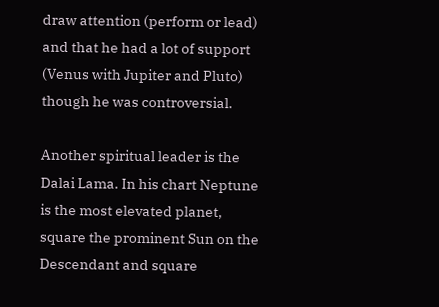draw attention (perform or lead) and that he had a lot of support (Venus with Jupiter and Pluto) though he was controversial.

Another spiritual leader is the Dalai Lama. In his chart Neptune is the most elevated planet, square the prominent Sun on the Descendant and square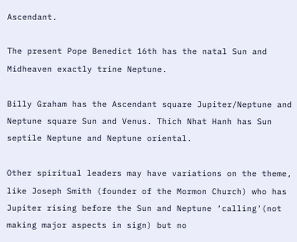Ascendant.

The present Pope Benedict 16th has the natal Sun and Midheaven exactly trine Neptune.

Billy Graham has the Ascendant square Jupiter/Neptune and Neptune square Sun and Venus. Thich Nhat Hanh has Sun septile Neptune and Neptune oriental.

Other spiritual leaders may have variations on the theme, like Joseph Smith (founder of the Mormon Church) who has Jupiter rising before the Sun and Neptune ‘calling'(not making major aspects in sign) but no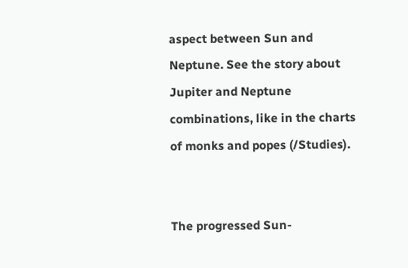aspect between Sun and Neptune. See the story about Jupiter and Neptune combinations, like in the charts of monks and popes (/Studies).


The progressed Sun-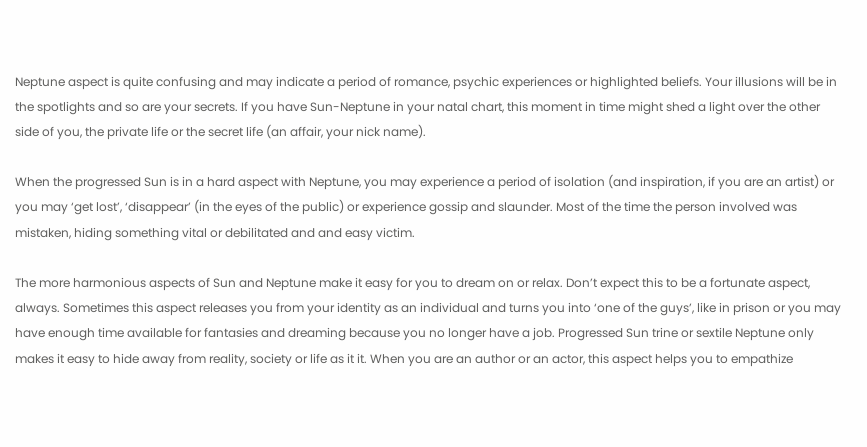Neptune aspect is quite confusing and may indicate a period of romance, psychic experiences or highlighted beliefs. Your illusions will be in the spotlights and so are your secrets. If you have Sun-Neptune in your natal chart, this moment in time might shed a light over the other side of you, the private life or the secret life (an affair, your nick name).

When the progressed Sun is in a hard aspect with Neptune, you may experience a period of isolation (and inspiration, if you are an artist) or you may ‘get lost’, ‘disappear’ (in the eyes of the public) or experience gossip and slaunder. Most of the time the person involved was mistaken, hiding something vital or debilitated and and easy victim.

The more harmonious aspects of Sun and Neptune make it easy for you to dream on or relax. Don’t expect this to be a fortunate aspect, always. Sometimes this aspect releases you from your identity as an individual and turns you into ‘one of the guys’, like in prison or you may have enough time available for fantasies and dreaming because you no longer have a job. Progressed Sun trine or sextile Neptune only makes it easy to hide away from reality, society or life as it it. When you are an author or an actor, this aspect helps you to empathize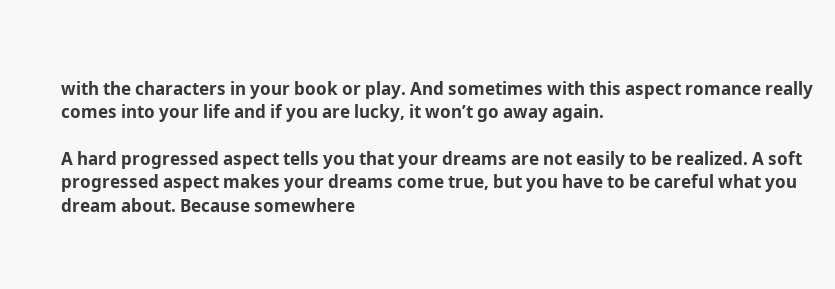with the characters in your book or play. And sometimes with this aspect romance really comes into your life and if you are lucky, it won’t go away again.

A hard progressed aspect tells you that your dreams are not easily to be realized. A soft progressed aspect makes your dreams come true, but you have to be careful what you dream about. Because somewhere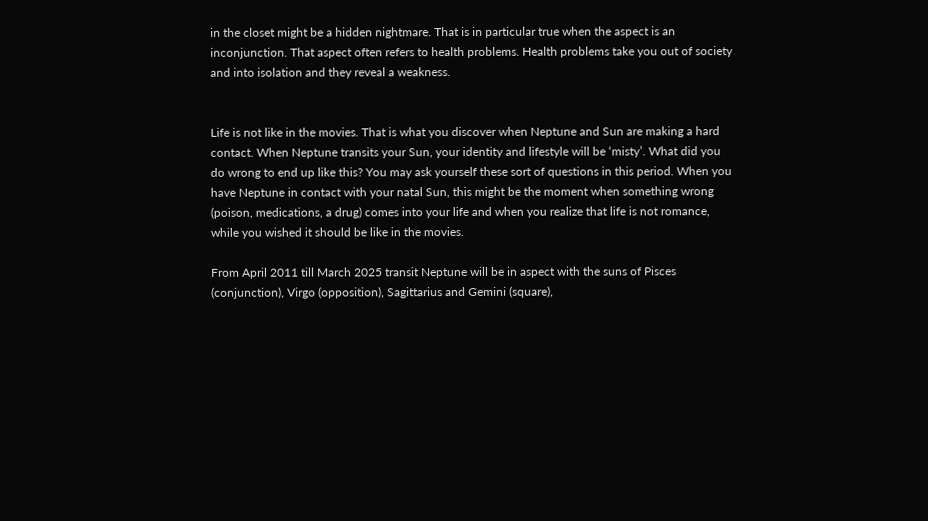in the closet might be a hidden nightmare. That is in particular true when the aspect is an inconjunction. That aspect often refers to health problems. Health problems take you out of society and into isolation and they reveal a weakness.


Life is not like in the movies. That is what you discover when Neptune and Sun are making a hard contact. When Neptune transits your Sun, your identity and lifestyle will be ‘misty’. What did you do wrong to end up like this? You may ask yourself these sort of questions in this period. When you have Neptune in contact with your natal Sun, this might be the moment when something wrong (poison, medications, a drug) comes into your life and when you realize that life is not romance, while you wished it should be like in the movies.

From April 2011 till March 2025 transit Neptune will be in aspect with the suns of Pisces (conjunction), Virgo (opposition), Sagittarius and Gemini (square),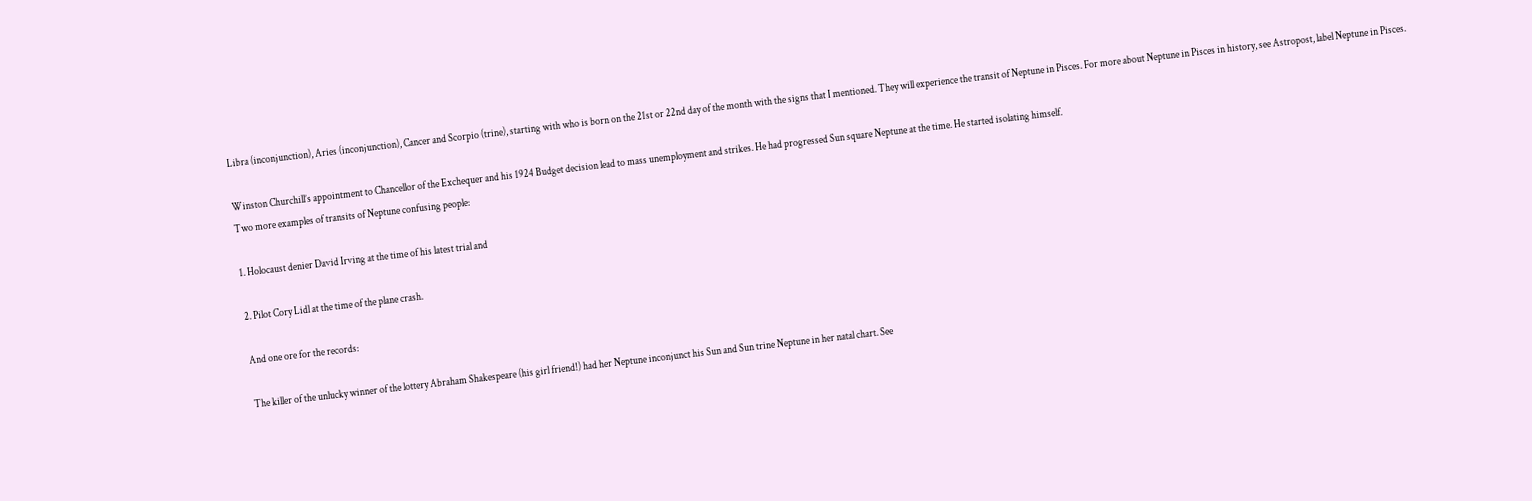Libra (inconjunction), Aries (inconjunction), Cancer and Scorpio (trine), starting with who is born on the 21st or 22nd day of the month with the signs that I mentioned. They will experience the transit of Neptune in Pisces. For more about Neptune in Pisces in history, see Astropost, label Neptune in Pisces.

Winston Churchill’s appointment to Chancellor of the Exchequer and his 1924 Budget decision lead to mass unemployment and strikes. He had progressed Sun square Neptune at the time. He started isolating himself.
Two more examples of transits of Neptune confusing people:

1. Holocaust denier David Irving at the time of his latest trial and

2. Pilot Cory Lidl at the time of the plane crash.

And one ore for the records:

The killer of the unlucky winner of the lottery Abraham Shakespeare (his girl friend!) had her Neptune inconjunct his Sun and Sun trine Neptune in her natal chart. See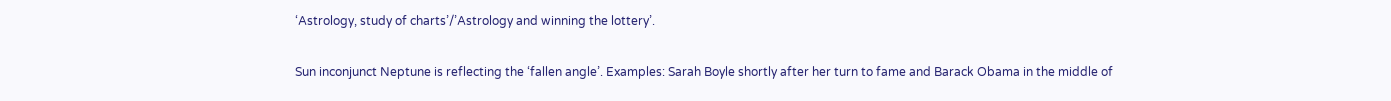‘Astrology, study of charts’/’Astrology and winning the lottery’.


Sun inconjunct Neptune is reflecting the ‘fallen angle’. Examples: Sarah Boyle shortly after her turn to fame and Barack Obama in the middle of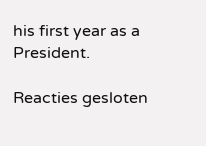his first year as a President.

Reacties gesloten